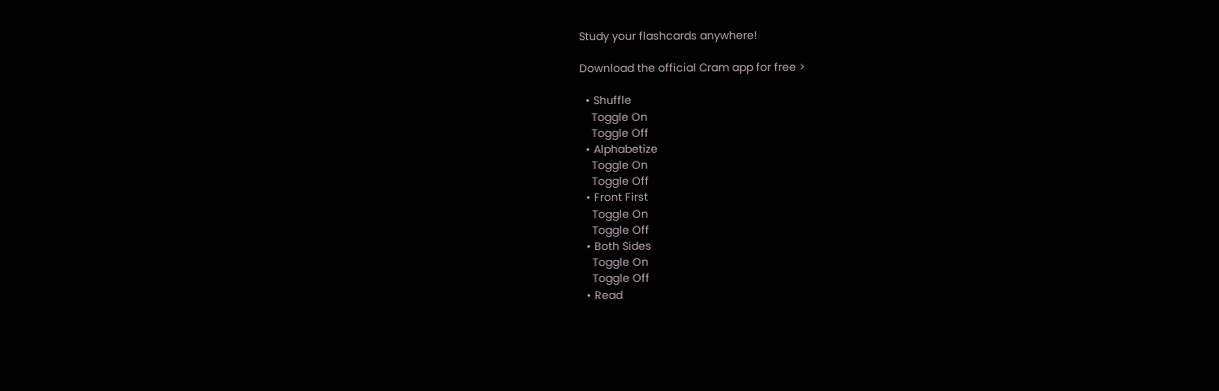Study your flashcards anywhere!

Download the official Cram app for free >

  • Shuffle
    Toggle On
    Toggle Off
  • Alphabetize
    Toggle On
    Toggle Off
  • Front First
    Toggle On
    Toggle Off
  • Both Sides
    Toggle On
    Toggle Off
  • Read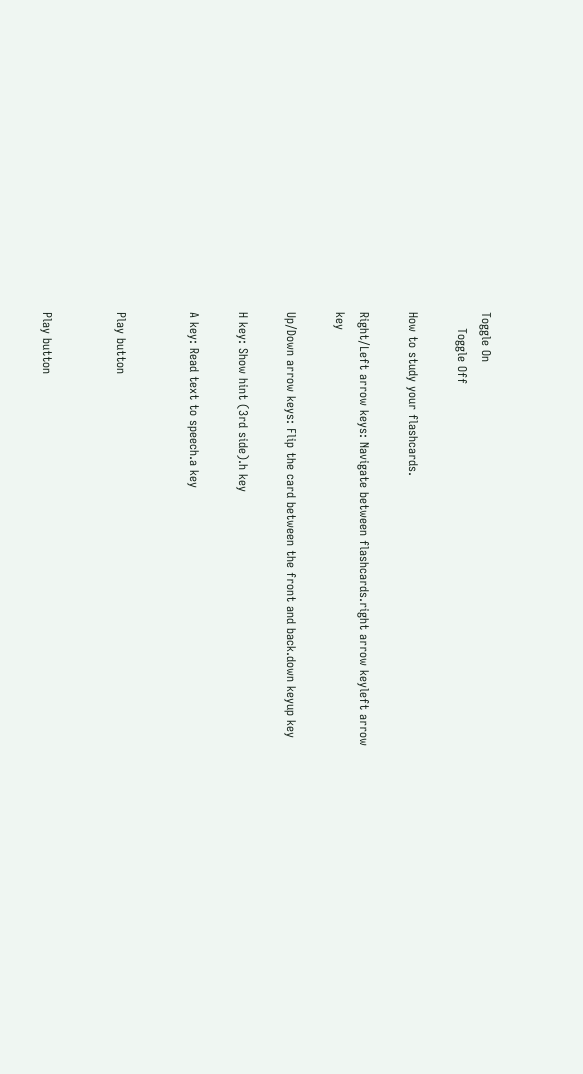Toggle On
    Toggle Off

How to study your flashcards.

Right/Left arrow keys: Navigate between flashcards.right arrow keyleft arrow key

Up/Down arrow keys: Flip the card between the front and back.down keyup key

H key: Show hint (3rd side).h key

A key: Read text to speech.a key


Play button


Play button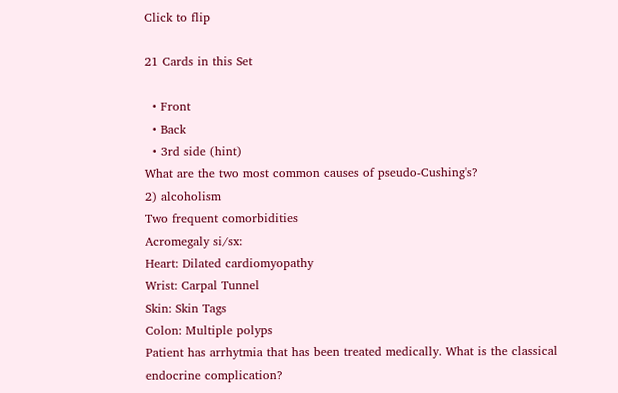Click to flip

21 Cards in this Set

  • Front
  • Back
  • 3rd side (hint)
What are the two most common causes of pseudo-Cushing's?
2) alcoholism
Two frequent comorbidities
Acromegaly si/sx:
Heart: Dilated cardiomyopathy
Wrist: Carpal Tunnel
Skin: Skin Tags
Colon: Multiple polyps
Patient has arrhytmia that has been treated medically. What is the classical endocrine complication?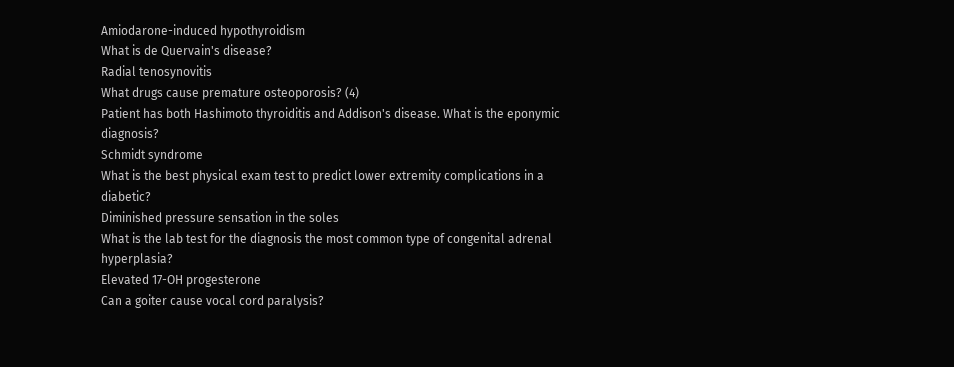Amiodarone-induced hypothyroidism
What is de Quervain's disease?
Radial tenosynovitis
What drugs cause premature osteoporosis? (4)
Patient has both Hashimoto thyroiditis and Addison's disease. What is the eponymic diagnosis?
Schmidt syndrome
What is the best physical exam test to predict lower extremity complications in a diabetic?
Diminished pressure sensation in the soles
What is the lab test for the diagnosis the most common type of congenital adrenal hyperplasia?
Elevated 17-OH progesterone
Can a goiter cause vocal cord paralysis?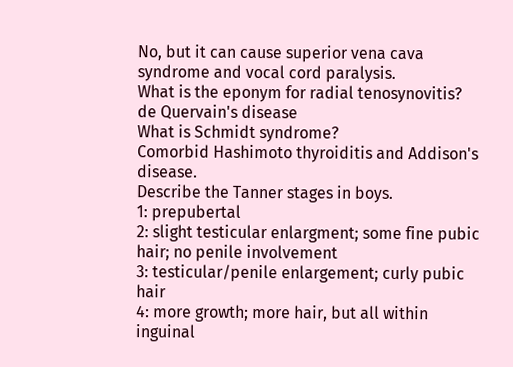No, but it can cause superior vena cava syndrome and vocal cord paralysis.
What is the eponym for radial tenosynovitis?
de Quervain's disease
What is Schmidt syndrome?
Comorbid Hashimoto thyroiditis and Addison's disease.
Describe the Tanner stages in boys.
1: prepubertal
2: slight testicular enlargment; some fine pubic hair; no penile involvement
3: testicular/penile enlargement; curly pubic hair
4: more growth; more hair, but all within inguinal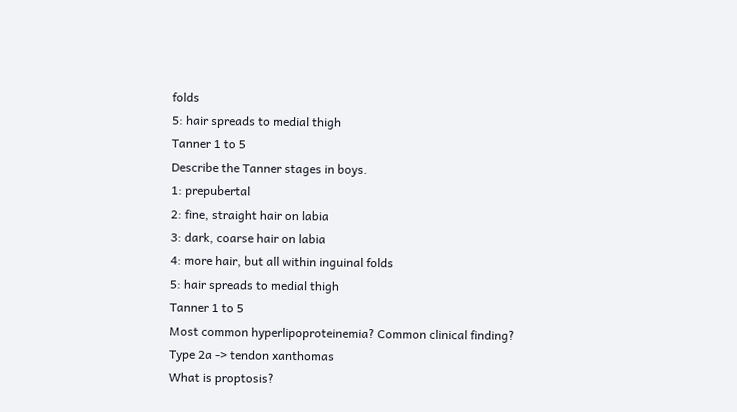folds
5: hair spreads to medial thigh
Tanner 1 to 5
Describe the Tanner stages in boys.
1: prepubertal
2: fine, straight hair on labia
3: dark, coarse hair on labia
4: more hair, but all within inguinal folds
5: hair spreads to medial thigh
Tanner 1 to 5
Most common hyperlipoproteinemia? Common clinical finding?
Type 2a -> tendon xanthomas
What is proptosis?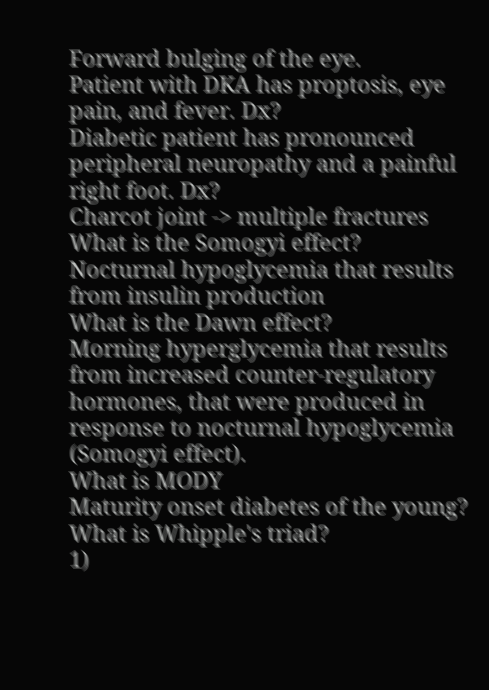Forward bulging of the eye.
Patient with DKA has proptosis, eye pain, and fever. Dx?
Diabetic patient has pronounced peripheral neuropathy and a painful right foot. Dx?
Charcot joint -> multiple fractures
What is the Somogyi effect?
Nocturnal hypoglycemia that results from insulin production
What is the Dawn effect?
Morning hyperglycemia that results from increased counter-regulatory hormones, that were produced in response to nocturnal hypoglycemia (Somogyi effect).
What is MODY
Maturity onset diabetes of the young?
What is Whipple's triad?
1)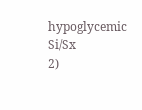hypoglycemic Si/Sx
2)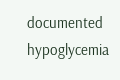documented hypoglycemia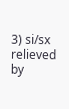3) si/sx relieved by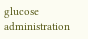glucose administration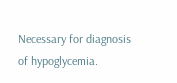Necessary for diagnosis of hypoglycemia.